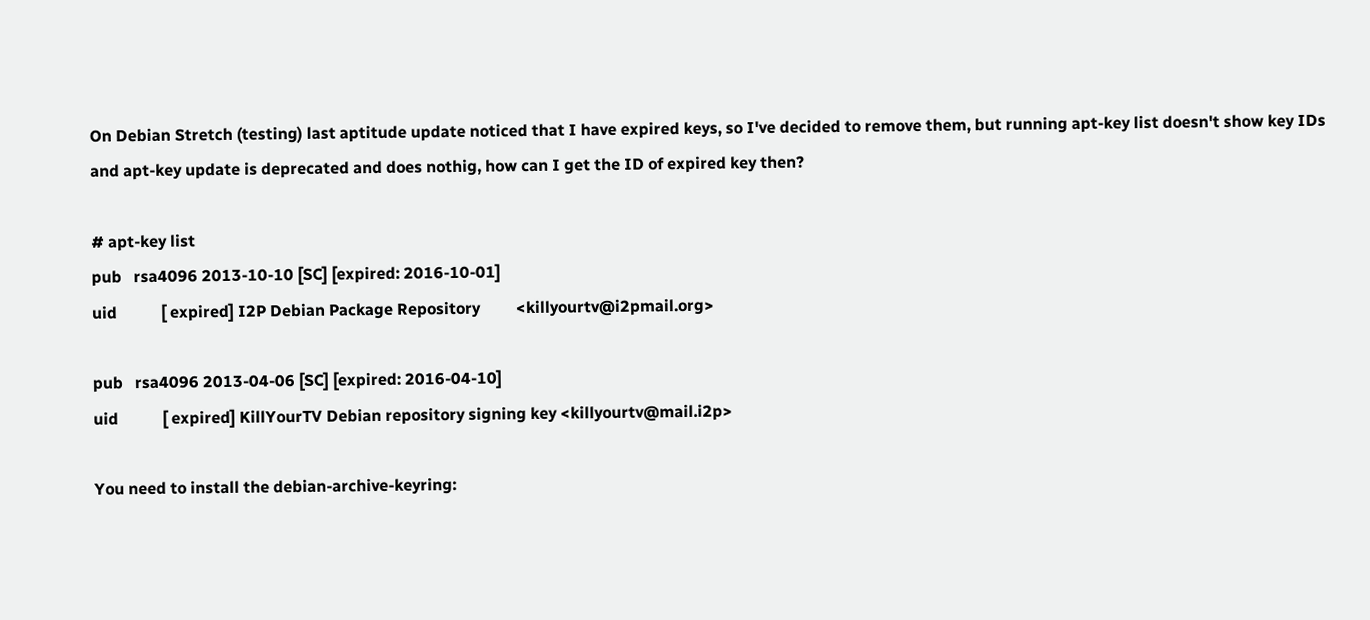On Debian Stretch (testing) last aptitude update noticed that I have expired keys, so I've decided to remove them, but running apt-key list doesn't show key IDs and apt-key update is deprecated and does nothig, how can I get the ID of expired key then?

# apt-key list
pub   rsa4096 2013-10-10 [SC] [expired: 2016-10-01]
uid           [ expired] I2P Debian Package Repository         <killyourtv@i2pmail.org>

pub   rsa4096 2013-04-06 [SC] [expired: 2016-04-10]
uid           [ expired] KillYourTV Debian repository signing key <killyourtv@mail.i2p>

You need to install the debian-archive-keyring: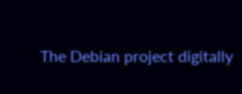The Debian project digitally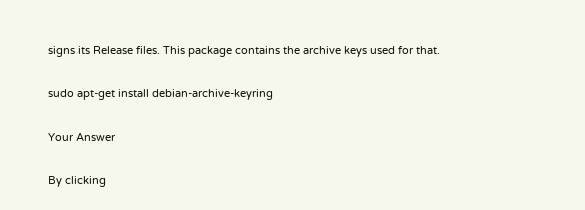signs its Release files. This package contains the archive keys used for that.

sudo apt-get install debian-archive-keyring

Your Answer

By clicking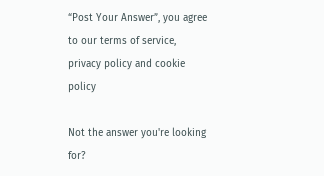“Post Your Answer”, you agree to our terms of service, privacy policy and cookie policy

Not the answer you're looking for?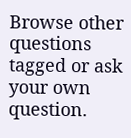Browse other questions tagged or ask your own question.